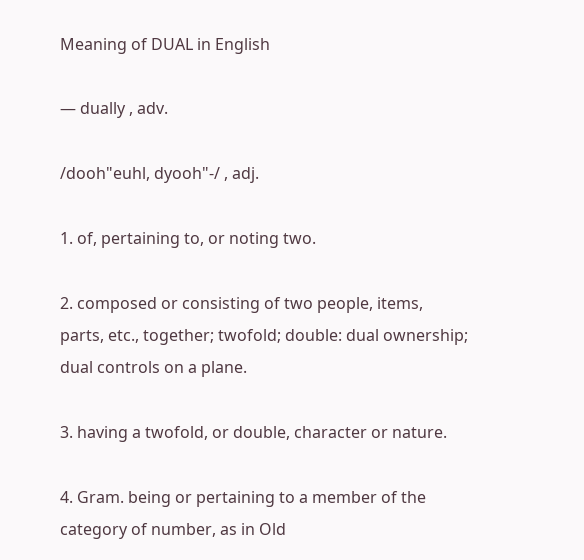Meaning of DUAL in English

— dually , adv.

/dooh"euhl, dyooh"-/ , adj.

1. of, pertaining to, or noting two.

2. composed or consisting of two people, items, parts, etc., together; twofold; double: dual ownership; dual controls on a plane.

3. having a twofold, or double, character or nature.

4. Gram. being or pertaining to a member of the category of number, as in Old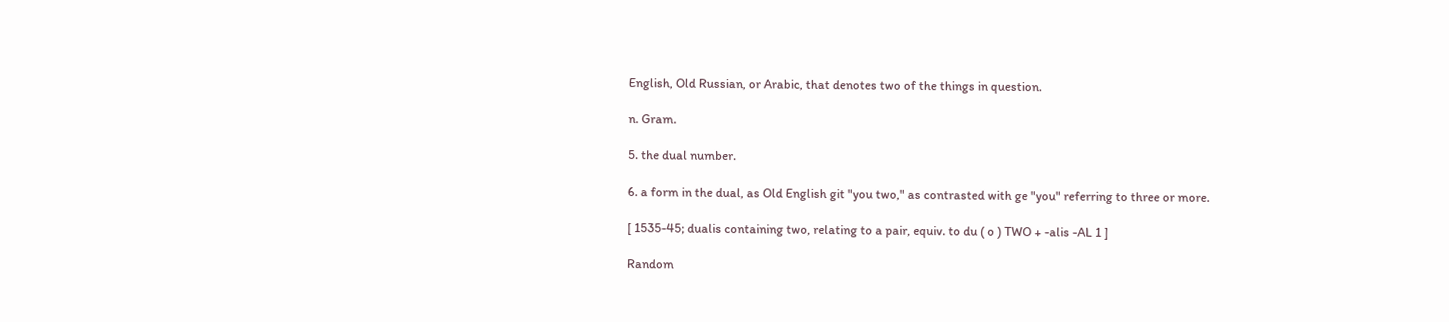English, Old Russian, or Arabic, that denotes two of the things in question.

n. Gram.

5. the dual number.

6. a form in the dual, as Old English git "you two," as contrasted with ge "you" referring to three or more.

[ 1535-45; dualis containing two, relating to a pair, equiv. to du ( o ) TWO + -alis -AL 1 ]

Random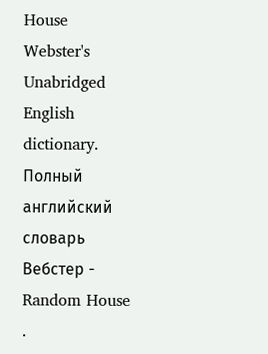House Webster's Unabridged English dictionary.      Полный английский словарь Вебстер - Random House .